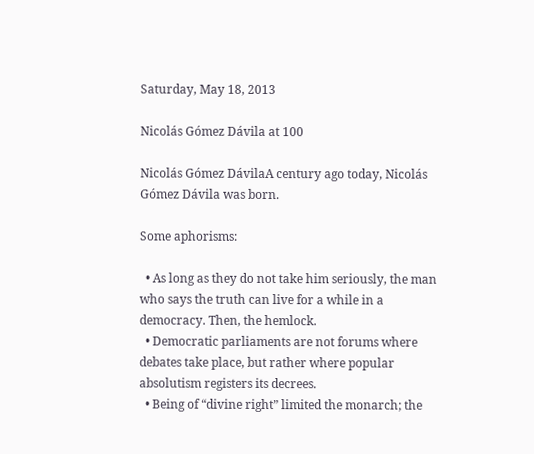Saturday, May 18, 2013

Nicolás Gómez Dávila at 100

Nicolás Gómez DávilaA century ago today, Nicolás Gómez Dávila was born.

Some aphorisms:

  • As long as they do not take him seriously, the man who says the truth can live for a while in a democracy. Then, the hemlock.
  • Democratic parliaments are not forums where debates take place, but rather where popular absolutism registers its decrees.
  • Being of “divine right” limited the monarch; the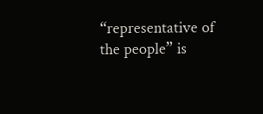“representative of the people” is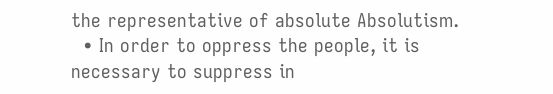the representative of absolute Absolutism.
  • In order to oppress the people, it is necessary to suppress in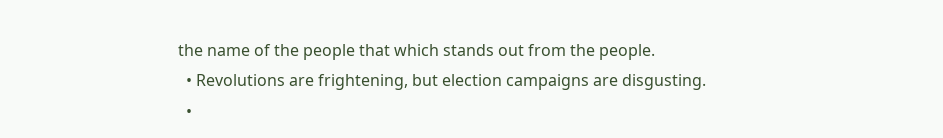the name of the people that which stands out from the people.
  • Revolutions are frightening, but election campaigns are disgusting.
  •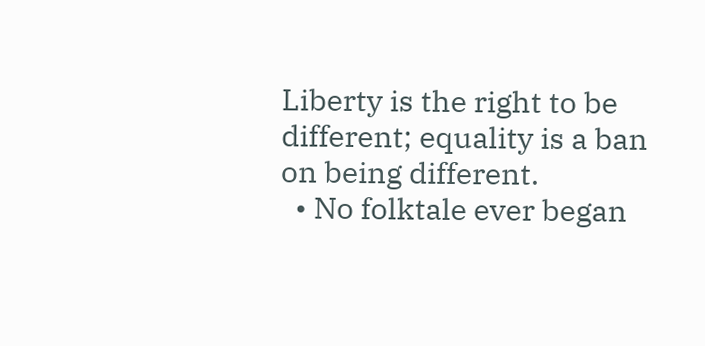Liberty is the right to be different; equality is a ban on being different.
  • No folktale ever began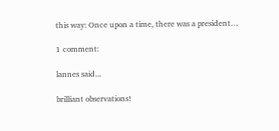this way: Once upon a time, there was a president…

1 comment:

lannes said...

brilliant observations!